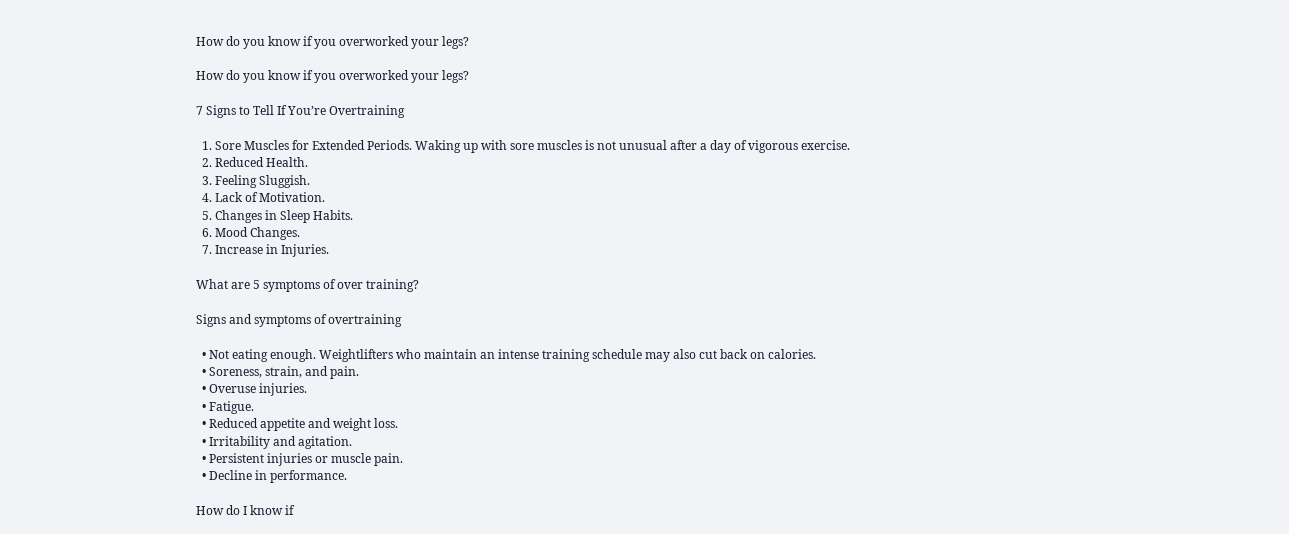How do you know if you overworked your legs?

How do you know if you overworked your legs?

7 Signs to Tell If You’re Overtraining

  1. Sore Muscles for Extended Periods. Waking up with sore muscles is not unusual after a day of vigorous exercise.
  2. Reduced Health.
  3. Feeling Sluggish.
  4. Lack of Motivation.
  5. Changes in Sleep Habits.
  6. Mood Changes.
  7. Increase in Injuries.

What are 5 symptoms of over training?

Signs and symptoms of overtraining

  • Not eating enough. Weightlifters who maintain an intense training schedule may also cut back on calories.
  • Soreness, strain, and pain.
  • Overuse injuries.
  • Fatigue.
  • Reduced appetite and weight loss.
  • Irritability and agitation.
  • Persistent injuries or muscle pain.
  • Decline in performance.

How do I know if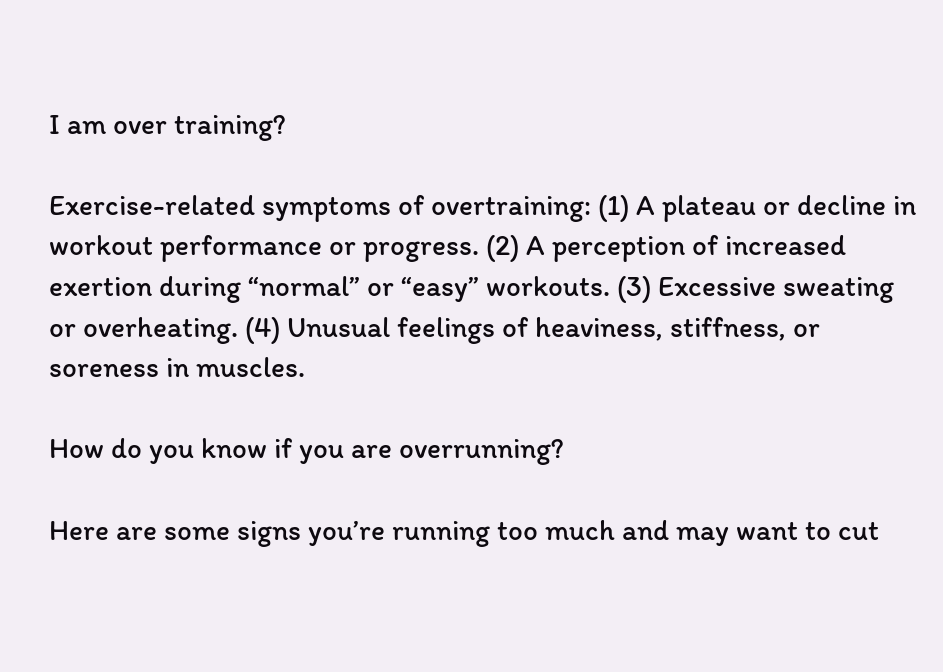I am over training?

Exercise-related symptoms of overtraining: (1) A plateau or decline in workout performance or progress. (2) A perception of increased exertion during “normal” or “easy” workouts. (3) Excessive sweating or overheating. (4) Unusual feelings of heaviness, stiffness, or soreness in muscles.

How do you know if you are overrunning?

Here are some signs you’re running too much and may want to cut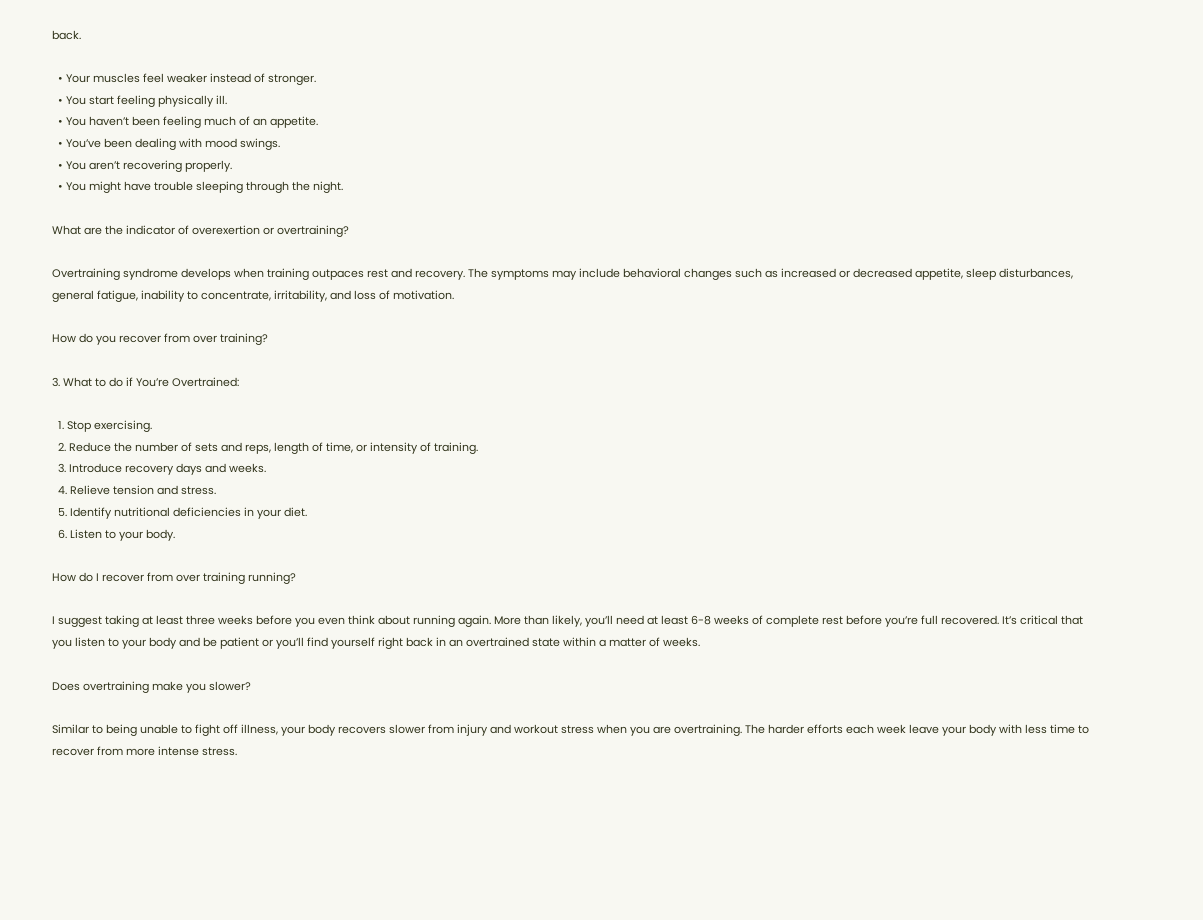back.

  • Your muscles feel weaker instead of stronger.
  • You start feeling physically ill.
  • You haven’t been feeling much of an appetite.
  • You’ve been dealing with mood swings.
  • You aren’t recovering properly.
  • You might have trouble sleeping through the night.

What are the indicator of overexertion or overtraining?

Overtraining syndrome develops when training outpaces rest and recovery. The symptoms may include behavioral changes such as increased or decreased appetite, sleep disturbances, general fatigue, inability to concentrate, irritability, and loss of motivation.

How do you recover from over training?

3. What to do if You’re Overtrained:

  1. Stop exercising.
  2. Reduce the number of sets and reps, length of time, or intensity of training.
  3. Introduce recovery days and weeks.
  4. Relieve tension and stress.
  5. Identify nutritional deficiencies in your diet.
  6. Listen to your body.

How do I recover from over training running?

I suggest taking at least three weeks before you even think about running again. More than likely, you’ll need at least 6-8 weeks of complete rest before you’re full recovered. It’s critical that you listen to your body and be patient or you’ll find yourself right back in an overtrained state within a matter of weeks.

Does overtraining make you slower?

Similar to being unable to fight off illness, your body recovers slower from injury and workout stress when you are overtraining. The harder efforts each week leave your body with less time to recover from more intense stress.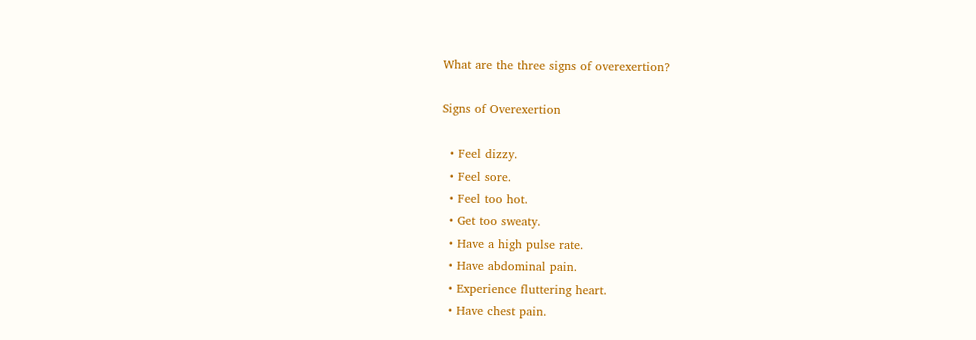What are the three signs of overexertion?

Signs of Overexertion

  • Feel dizzy.
  • Feel sore.
  • Feel too hot.
  • Get too sweaty.
  • Have a high pulse rate.
  • Have abdominal pain.
  • Experience fluttering heart.
  • Have chest pain.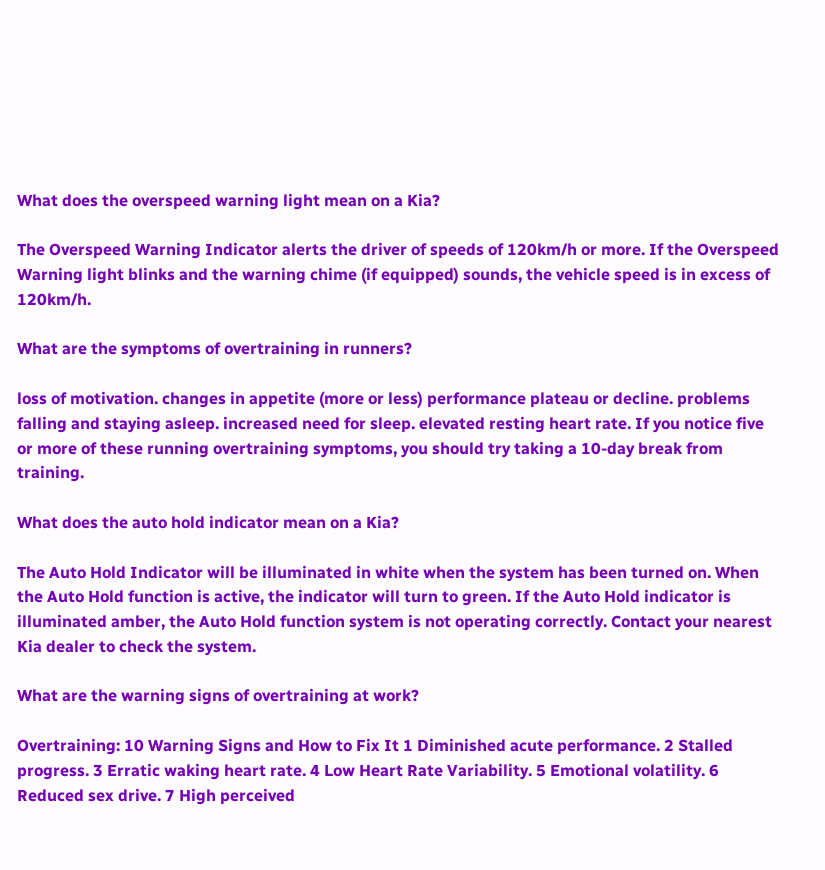What does the overspeed warning light mean on a Kia?

The Overspeed Warning Indicator alerts the driver of speeds of 120km/h or more. If the Overspeed Warning light blinks and the warning chime (if equipped) sounds, the vehicle speed is in excess of 120km/h.

What are the symptoms of overtraining in runners?

loss of motivation. changes in appetite (more or less) performance plateau or decline. problems falling and staying asleep. increased need for sleep. elevated resting heart rate. If you notice five or more of these running overtraining symptoms, you should try taking a 10-day break from training.

What does the auto hold indicator mean on a Kia?

The Auto Hold Indicator will be illuminated in white when the system has been turned on. When the Auto Hold function is active, the indicator will turn to green. If the Auto Hold indicator is illuminated amber, the Auto Hold function system is not operating correctly. Contact your nearest Kia dealer to check the system.

What are the warning signs of overtraining at work?

Overtraining: 10 Warning Signs and How to Fix It 1 Diminished acute performance. 2 Stalled progress. 3 Erratic waking heart rate. 4 Low Heart Rate Variability. 5 Emotional volatility. 6 Reduced sex drive. 7 High perceived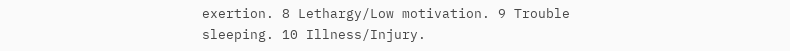exertion. 8 Lethargy/Low motivation. 9 Trouble sleeping. 10 Illness/Injury.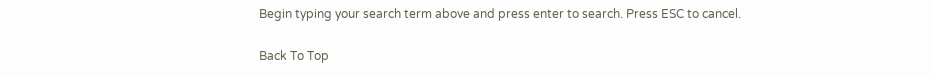Begin typing your search term above and press enter to search. Press ESC to cancel.

Back To Top